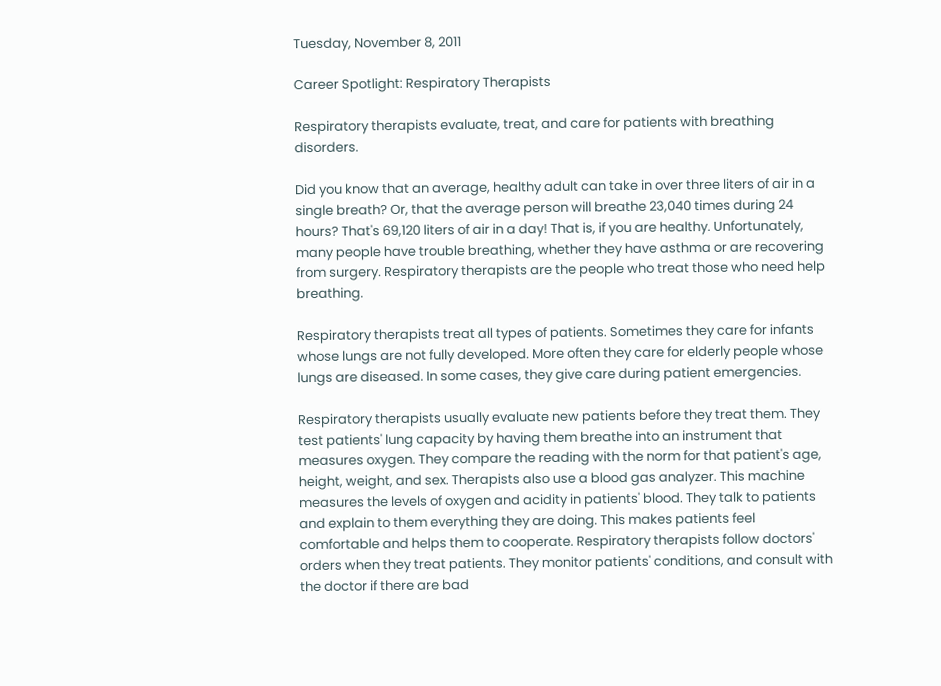Tuesday, November 8, 2011

Career Spotlight: Respiratory Therapists

Respiratory therapists evaluate, treat, and care for patients with breathing disorders.

Did you know that an average, healthy adult can take in over three liters of air in a single breath? Or, that the average person will breathe 23,040 times during 24 hours? That's 69,120 liters of air in a day! That is, if you are healthy. Unfortunately, many people have trouble breathing, whether they have asthma or are recovering from surgery. Respiratory therapists are the people who treat those who need help breathing.

Respiratory therapists treat all types of patients. Sometimes they care for infants whose lungs are not fully developed. More often they care for elderly people whose lungs are diseased. In some cases, they give care during patient emergencies.

Respiratory therapists usually evaluate new patients before they treat them. They test patients' lung capacity by having them breathe into an instrument that measures oxygen. They compare the reading with the norm for that patient's age, height, weight, and sex. Therapists also use a blood gas analyzer. This machine measures the levels of oxygen and acidity in patients' blood. They talk to patients and explain to them everything they are doing. This makes patients feel comfortable and helps them to cooperate. Respiratory therapists follow doctors' orders when they treat patients. They monitor patients' conditions, and consult with the doctor if there are bad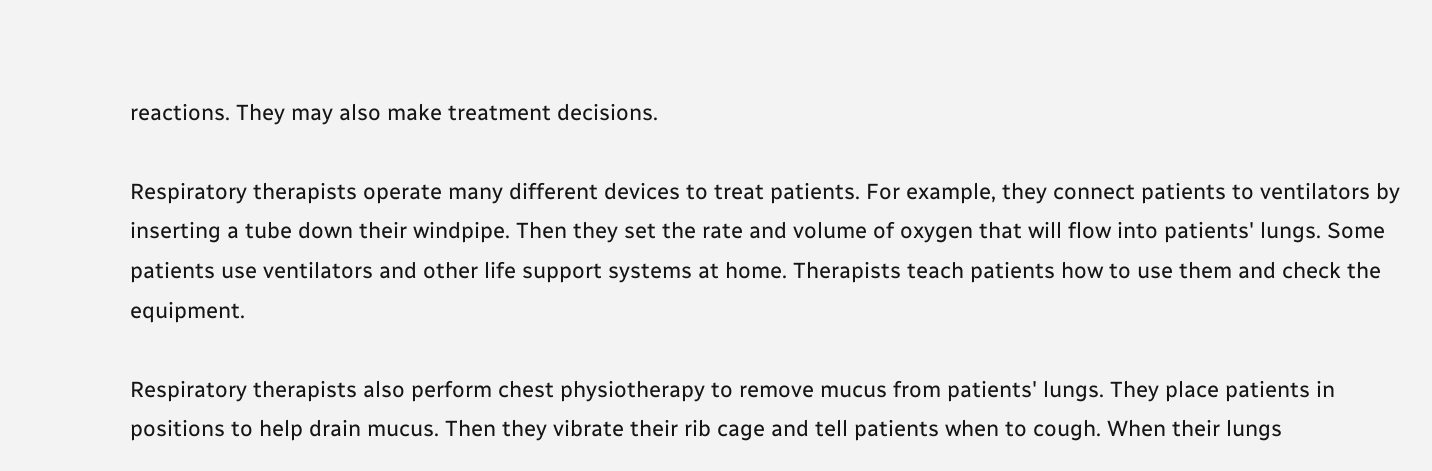reactions. They may also make treatment decisions.

Respiratory therapists operate many different devices to treat patients. For example, they connect patients to ventilators by inserting a tube down their windpipe. Then they set the rate and volume of oxygen that will flow into patients' lungs. Some patients use ventilators and other life support systems at home. Therapists teach patients how to use them and check the equipment.

Respiratory therapists also perform chest physiotherapy to remove mucus from patients' lungs. They place patients in positions to help drain mucus. Then they vibrate their rib cage and tell patients when to cough. When their lungs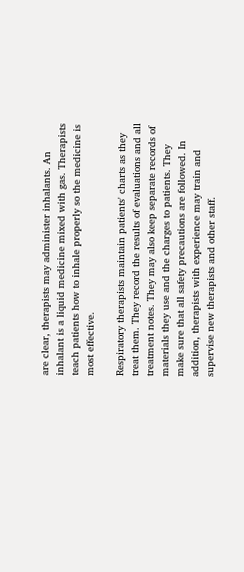are clear, therapists may administer inhalants. An inhalant is a liquid medicine mixed with gas. Therapists teach patients how to inhale properly so the medicine is most effective.

Respiratory therapists maintain patients' charts as they treat them. They record the results of evaluations and all treatment notes. They may also keep separate records of materials they use and the charges to patients. They make sure that all safety precautions are followed. In addition, therapists with experience may train and supervise new therapists and other staff.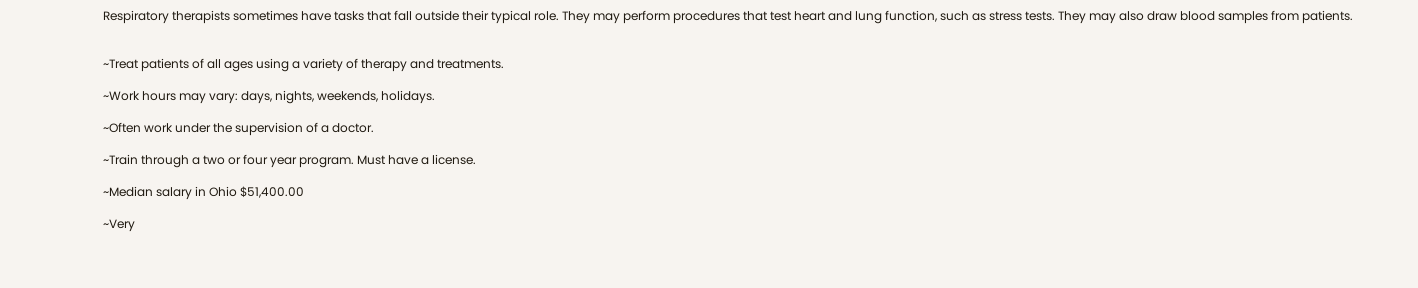Respiratory therapists sometimes have tasks that fall outside their typical role. They may perform procedures that test heart and lung function, such as stress tests. They may also draw blood samples from patients.


~Treat patients of all ages using a variety of therapy and treatments.

~Work hours may vary: days, nights, weekends, holidays.

~Often work under the supervision of a doctor.

~Train through a two or four year program. Must have a license.

~Median salary in Ohio $51,400.00

~Very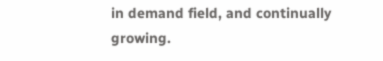in demand field, and continually growing.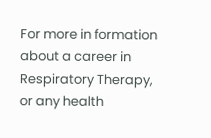For more in formation about a career in Respiratory Therapy, or any health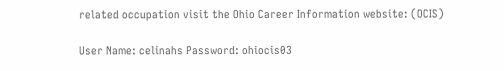related occupation visit the Ohio Career Information website: (OCIS)

User Name: celinahs Password: ohiocis03